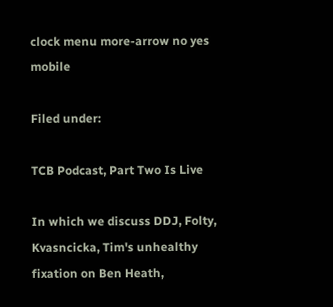clock menu more-arrow no yes mobile

Filed under:

TCB Podcast, Part Two Is Live

In which we discuss DDJ, Folty, Kvasncicka, Tim's unhealthy fixation on Ben Heath,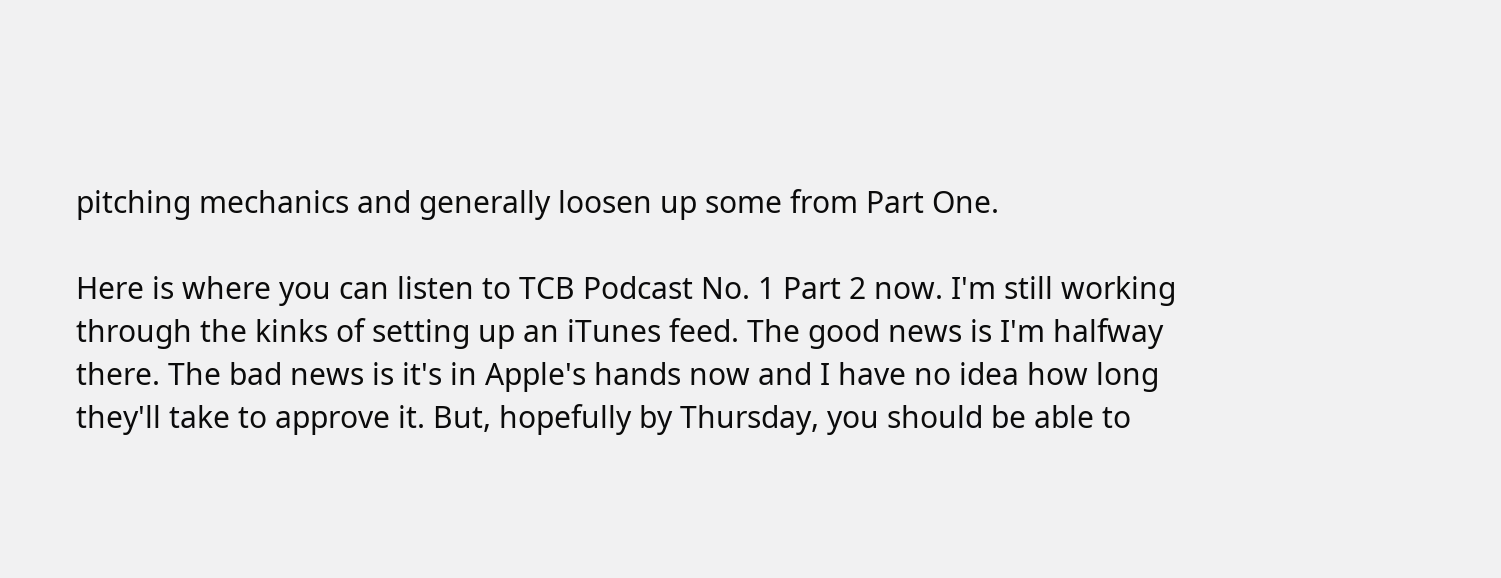pitching mechanics and generally loosen up some from Part One.

Here is where you can listen to TCB Podcast No. 1 Part 2 now. I'm still working through the kinks of setting up an iTunes feed. The good news is I'm halfway there. The bad news is it's in Apple's hands now and I have no idea how long they'll take to approve it. But, hopefully by Thursday, you should be able to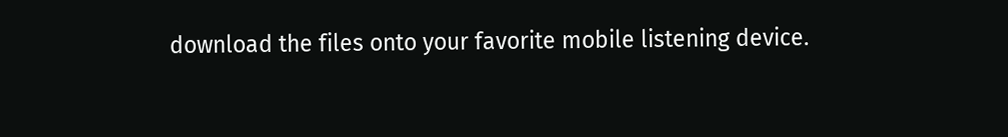download the files onto your favorite mobile listening device.